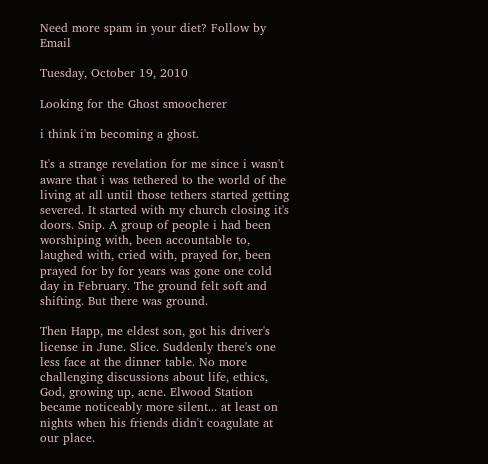Need more spam in your diet? Follow by Email

Tuesday, October 19, 2010

Looking for the Ghost smoocherer

i think i'm becoming a ghost.

It's a strange revelation for me since i wasn't aware that i was tethered to the world of the living at all until those tethers started getting severed. It started with my church closing it's doors. Snip. A group of people i had been worshiping with, been accountable to, laughed with, cried with, prayed for, been prayed for by for years was gone one cold day in February. The ground felt soft and shifting. But there was ground.

Then Happ, me eldest son, got his driver's license in June. Slice. Suddenly there's one less face at the dinner table. No more challenging discussions about life, ethics, God, growing up, acne. Elwood Station became noticeably more silent... at least on nights when his friends didn't coagulate at our place.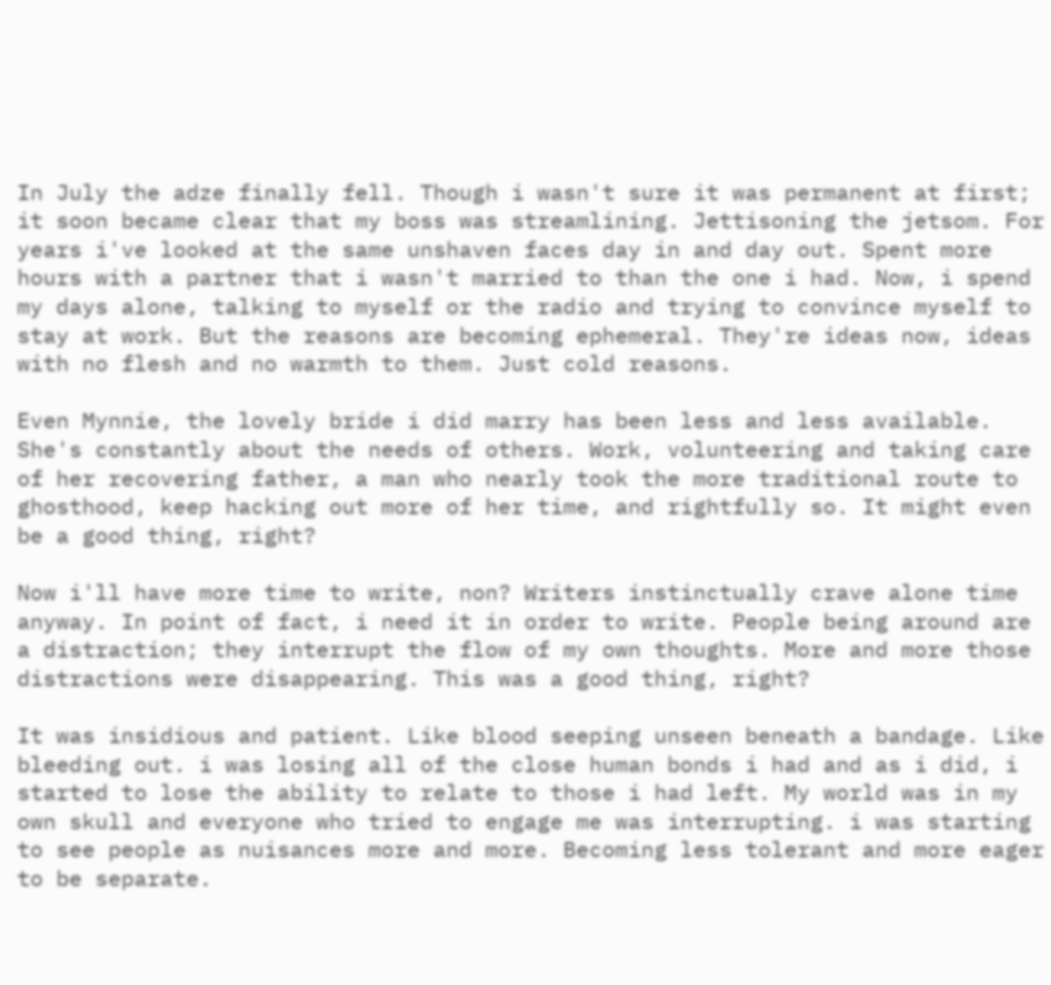In July the adze finally fell. Though i wasn't sure it was permanent at first; it soon became clear that my boss was streamlining. Jettisoning the jetsom. For years i've looked at the same unshaven faces day in and day out. Spent more hours with a partner that i wasn't married to than the one i had. Now, i spend my days alone, talking to myself or the radio and trying to convince myself to stay at work. But the reasons are becoming ephemeral. They're ideas now, ideas with no flesh and no warmth to them. Just cold reasons.

Even Mynnie, the lovely bride i did marry has been less and less available. She's constantly about the needs of others. Work, volunteering and taking care of her recovering father, a man who nearly took the more traditional route to ghosthood, keep hacking out more of her time, and rightfully so. It might even be a good thing, right?

Now i'll have more time to write, non? Writers instinctually crave alone time anyway. In point of fact, i need it in order to write. People being around are a distraction; they interrupt the flow of my own thoughts. More and more those distractions were disappearing. This was a good thing, right?

It was insidious and patient. Like blood seeping unseen beneath a bandage. Like bleeding out. i was losing all of the close human bonds i had and as i did, i started to lose the ability to relate to those i had left. My world was in my own skull and everyone who tried to engage me was interrupting. i was starting to see people as nuisances more and more. Becoming less tolerant and more eager to be separate.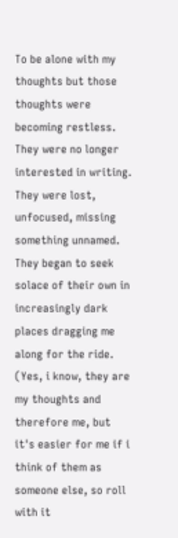To be alone with my thoughts but those thoughts were becoming restless. They were no longer interested in writing. They were lost, unfocused, missing something unnamed. They began to seek solace of their own in increasingly dark places dragging me along for the ride. (Yes, i know, they are my thoughts and therefore me, but it's easier for me if i think of them as someone else, so roll with it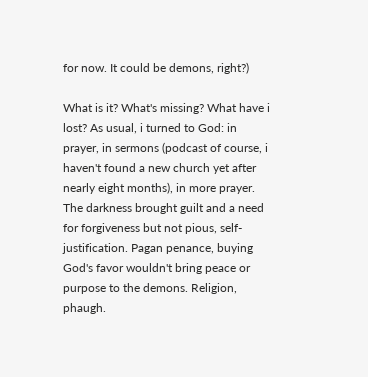for now. It could be demons, right?)

What is it? What's missing? What have i lost? As usual, i turned to God: in prayer, in sermons (podcast of course, i haven't found a new church yet after nearly eight months), in more prayer. The darkness brought guilt and a need for forgiveness but not pious, self-justification. Pagan penance, buying God's favor wouldn't bring peace or purpose to the demons. Religion, phaugh.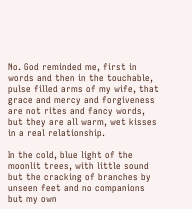No. God reminded me, first in words and then in the touchable, pulse filled arms of my wife, that grace and mercy and forgiveness are not rites and fancy words, but they are all warm, wet kisses in a real relationship.

In the cold, blue light of the moonlit trees, with little sound but the cracking of branches by unseen feet and no companions but my own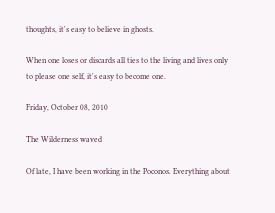thoughts, it's easy to believe in ghosts.

When one loses or discards all ties to the living and lives only to please one self, it's easy to become one.

Friday, October 08, 2010

The Wilderness waved

Of late, I have been working in the Poconos. Everything about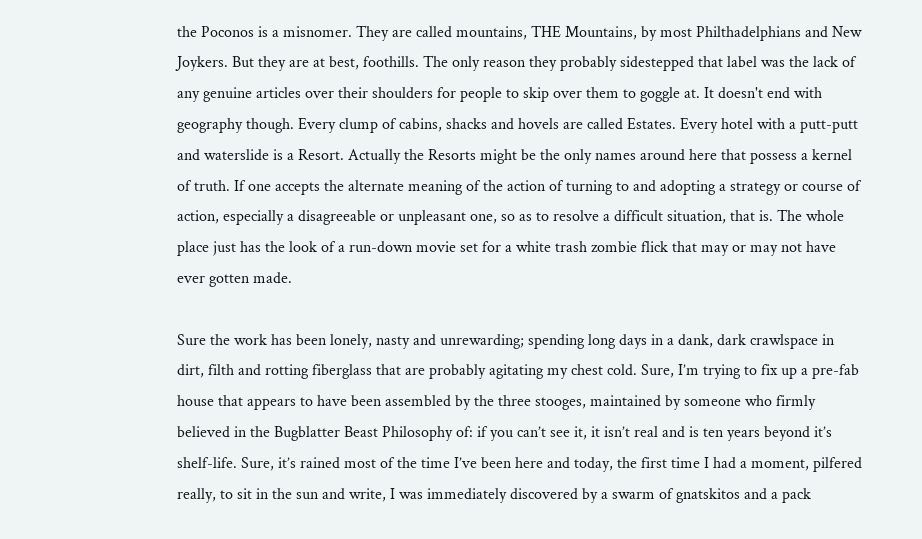the Poconos is a misnomer. They are called mountains, THE Mountains, by most Philthadelphians and New Joykers. But they are at best, foothills. The only reason they probably sidestepped that label was the lack of any genuine articles over their shoulders for people to skip over them to goggle at. It doesn't end with geography though. Every clump of cabins, shacks and hovels are called Estates. Every hotel with a putt-putt and waterslide is a Resort. Actually the Resorts might be the only names around here that possess a kernel of truth. If one accepts the alternate meaning of the action of turning to and adopting a strategy or course of action, especially a disagreeable or unpleasant one, so as to resolve a difficult situation, that is. The whole place just has the look of a run-down movie set for a white trash zombie flick that may or may not have ever gotten made.

Sure the work has been lonely, nasty and unrewarding; spending long days in a dank, dark crawlspace in dirt, filth and rotting fiberglass that are probably agitating my chest cold. Sure, I’m trying to fix up a pre-fab house that appears to have been assembled by the three stooges, maintained by someone who firmly believed in the Bugblatter Beast Philosophy of: if you can’t see it, it isn’t real and is ten years beyond it’s shelf-life. Sure, it’s rained most of the time I’ve been here and today, the first time I had a moment, pilfered really, to sit in the sun and write, I was immediately discovered by a swarm of gnatskitos and a pack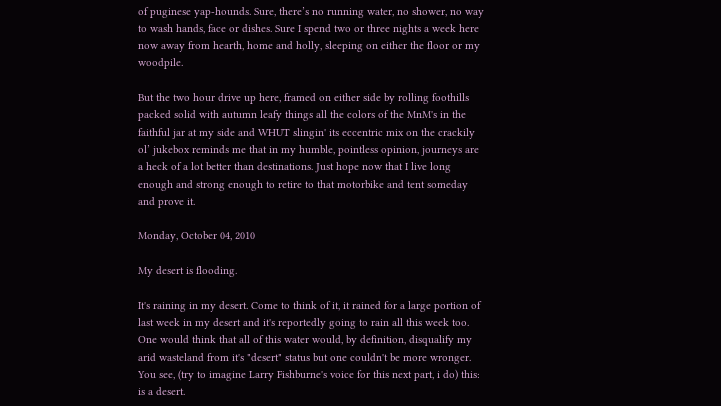of puginese yap-hounds. Sure, there’s no running water, no shower, no way to wash hands, face or dishes. Sure I spend two or three nights a week here now away from hearth, home and holly, sleeping on either the floor or my woodpile.

But the two hour drive up here, framed on either side by rolling foothills packed solid with autumn leafy things all the colors of the MnM's in the faithful jar at my side and WHUT slingin' its eccentric mix on the crackily ol’ jukebox reminds me that in my humble, pointless opinion, journeys are a heck of a lot better than destinations. Just hope now that I live long enough and strong enough to retire to that motorbike and tent someday and prove it.

Monday, October 04, 2010

My desert is flooding.

It's raining in my desert. Come to think of it, it rained for a large portion of last week in my desert and it's reportedly going to rain all this week too. One would think that all of this water would, by definition, disqualify my arid wasteland from it's "desert" status but one couldn't be more wronger. You see, (try to imagine Larry Fishburne's voice for this next part, i do) this: is a desert.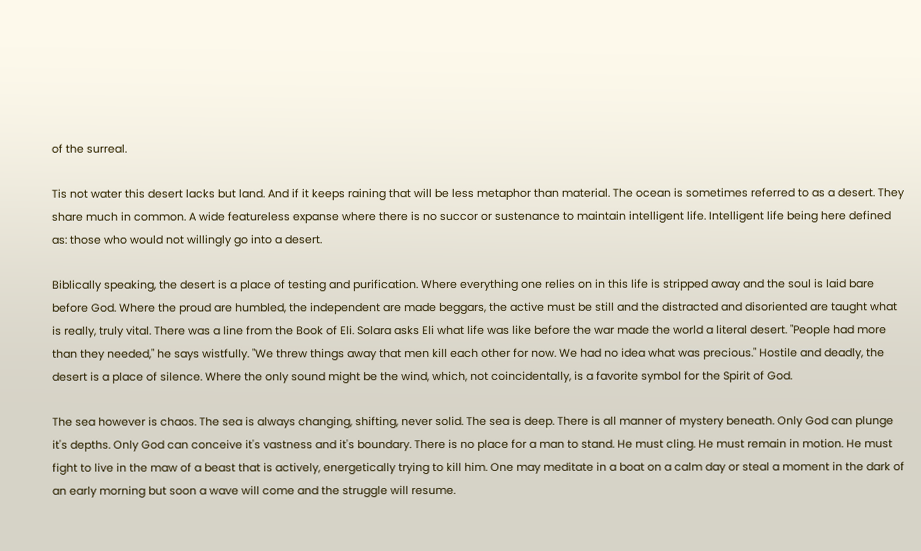of the surreal.

Tis not water this desert lacks but land. And if it keeps raining that will be less metaphor than material. The ocean is sometimes referred to as a desert. They share much in common. A wide featureless expanse where there is no succor or sustenance to maintain intelligent life. Intelligent life being here defined as: those who would not willingly go into a desert.

Biblically speaking, the desert is a place of testing and purification. Where everything one relies on in this life is stripped away and the soul is laid bare before God. Where the proud are humbled, the independent are made beggars, the active must be still and the distracted and disoriented are taught what is really, truly vital. There was a line from the Book of Eli. Solara asks Eli what life was like before the war made the world a literal desert. "People had more than they needed," he says wistfully. "We threw things away that men kill each other for now. We had no idea what was precious." Hostile and deadly, the desert is a place of silence. Where the only sound might be the wind, which, not coincidentally, is a favorite symbol for the Spirit of God.

The sea however is chaos. The sea is always changing, shifting, never solid. The sea is deep. There is all manner of mystery beneath. Only God can plunge it's depths. Only God can conceive it's vastness and it's boundary. There is no place for a man to stand. He must cling. He must remain in motion. He must fight to live in the maw of a beast that is actively, energetically trying to kill him. One may meditate in a boat on a calm day or steal a moment in the dark of an early morning but soon a wave will come and the struggle will resume.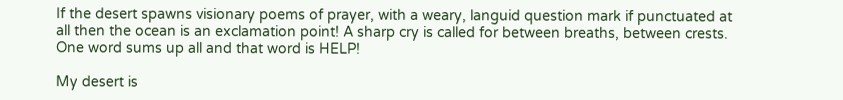If the desert spawns visionary poems of prayer, with a weary, languid question mark if punctuated at all then the ocean is an exclamation point! A sharp cry is called for between breaths, between crests. One word sums up all and that word is HELP!

My desert is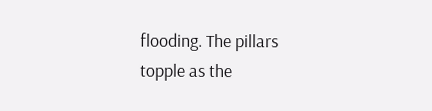flooding. The pillars topple as the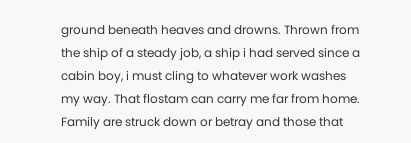ground beneath heaves and drowns. Thrown from the ship of a steady job, a ship i had served since a cabin boy, i must cling to whatever work washes my way. That flostam can carry me far from home. Family are struck down or betray and those that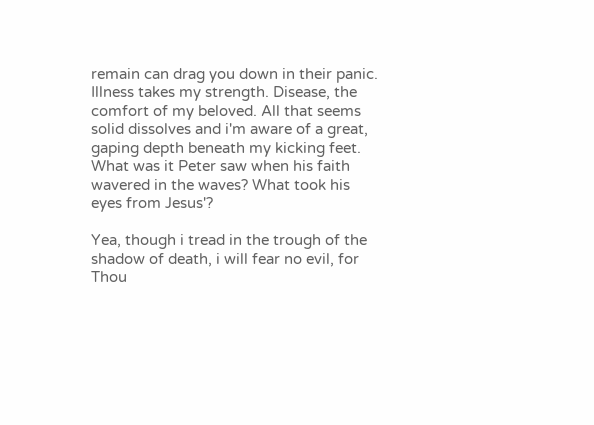remain can drag you down in their panic. Illness takes my strength. Disease, the comfort of my beloved. All that seems solid dissolves and i'm aware of a great, gaping depth beneath my kicking feet. What was it Peter saw when his faith wavered in the waves? What took his eyes from Jesus'?

Yea, though i tread in the trough of the shadow of death, i will fear no evil, for Thou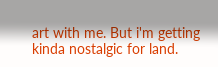art with me. But i'm getting kinda nostalgic for land.